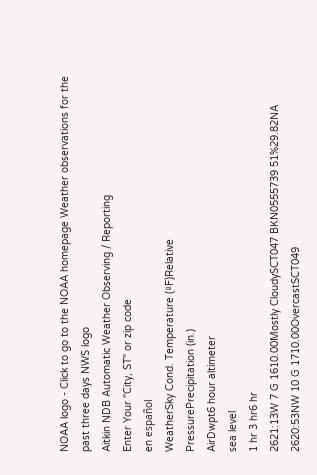NOAA logo - Click to go to the NOAA homepage Weather observations for the past three days NWS logo
Aitkin NDB Automatic Weather Observing / Reporting
Enter Your "City, ST" or zip code
en español
WeatherSky Cond. Temperature (ºF)Relative
PressurePrecipitation (in.)
AirDwpt6 hour altimeter
sea level
1 hr 3 hr6 hr
2621:13W 7 G 1610.00Mostly CloudySCT047 BKN0555739 51%29.82NA
2620:53NW 10 G 1710.00OvercastSCT049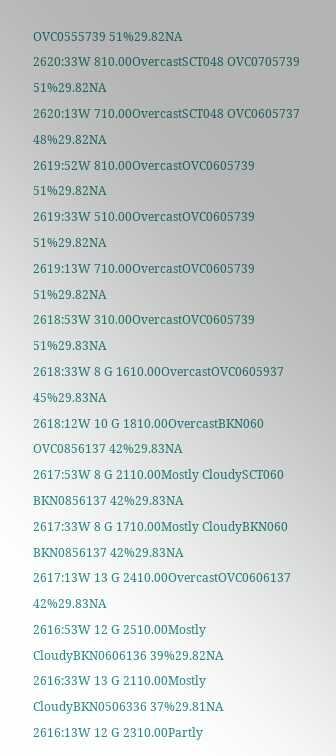OVC0555739 51%29.82NA
2620:33W 810.00OvercastSCT048 OVC0705739 51%29.82NA
2620:13W 710.00OvercastSCT048 OVC0605737 48%29.82NA
2619:52W 810.00OvercastOVC0605739 51%29.82NA
2619:33W 510.00OvercastOVC0605739 51%29.82NA
2619:13W 710.00OvercastOVC0605739 51%29.82NA
2618:53W 310.00OvercastOVC0605739 51%29.83NA
2618:33W 8 G 1610.00OvercastOVC0605937 45%29.83NA
2618:12W 10 G 1810.00OvercastBKN060 OVC0856137 42%29.83NA
2617:53W 8 G 2110.00Mostly CloudySCT060 BKN0856137 42%29.83NA
2617:33W 8 G 1710.00Mostly CloudyBKN060 BKN0856137 42%29.83NA
2617:13W 13 G 2410.00OvercastOVC0606137 42%29.83NA
2616:53W 12 G 2510.00Mostly CloudyBKN0606136 39%29.82NA
2616:33W 13 G 2110.00Mostly CloudyBKN0506336 37%29.81NA
2616:13W 12 G 2310.00Partly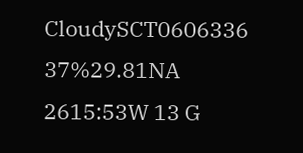CloudySCT0606336 37%29.81NA
2615:53W 13 G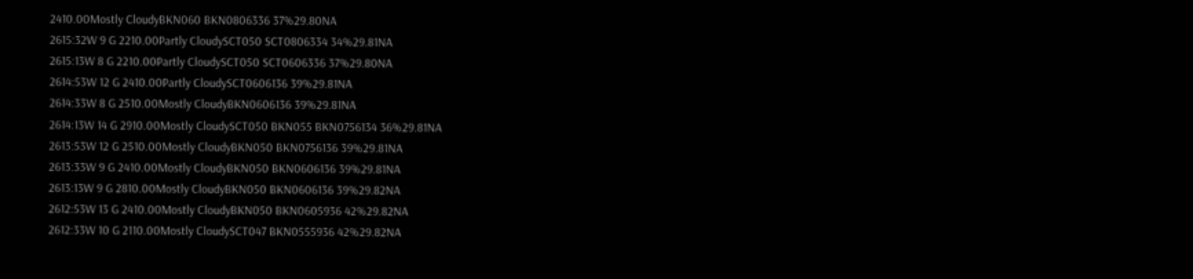2410.00Mostly CloudyBKN060 BKN0806336 37%29.80NA
2615:32W 9 G 2210.00Partly CloudySCT050 SCT0806334 34%29.81NA
2615:13W 8 G 2210.00Partly CloudySCT050 SCT0606336 37%29.80NA
2614:53W 12 G 2410.00Partly CloudySCT0606136 39%29.81NA
2614:33W 8 G 2510.00Mostly CloudyBKN0606136 39%29.81NA
2614:13W 14 G 2910.00Mostly CloudySCT050 BKN055 BKN0756134 36%29.81NA
2613:53W 12 G 2510.00Mostly CloudyBKN050 BKN0756136 39%29.81NA
2613:33W 9 G 2410.00Mostly CloudyBKN050 BKN0606136 39%29.81NA
2613:13W 9 G 2810.00Mostly CloudyBKN050 BKN0606136 39%29.82NA
2612:53W 13 G 2410.00Mostly CloudyBKN050 BKN0605936 42%29.82NA
2612:33W 10 G 2110.00Mostly CloudySCT047 BKN0555936 42%29.82NA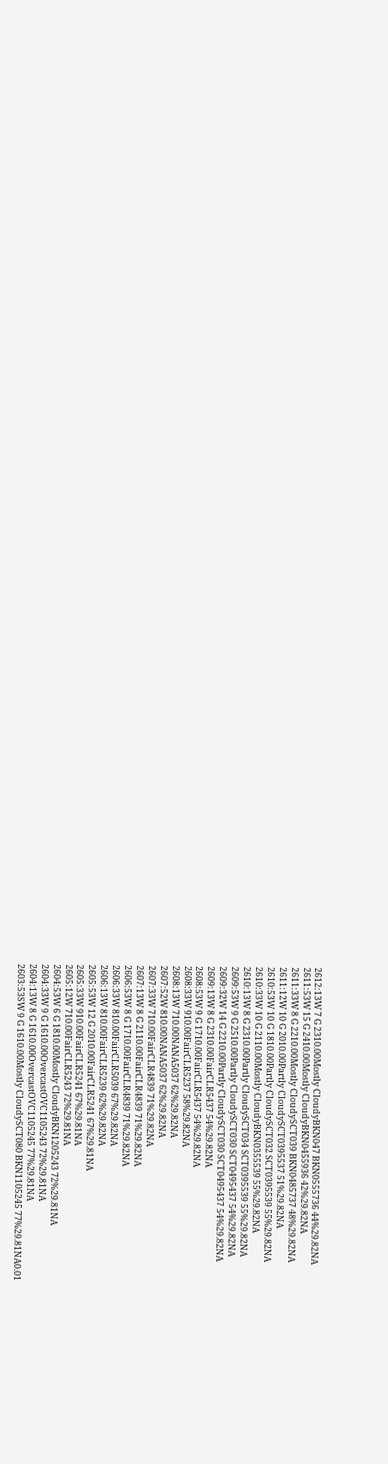2612:13W 7 G 2310.00Mostly CloudyBKN047 BKN0555736 44%29.82NA
2611:53W 15 G 2410.00Mostly CloudyBKN0455936 42%29.82NA
2611:33W 8 G 2210.00Mostly CloudySCT039 BKN0485737 48%29.82NA
2611:12W 10 G 2010.00Partly CloudySCT0395537 51%29.82NA
2610:53W 10 G 1810.00Partly CloudySCT032 SCT0395539 55%29.82NA
2610:33W 10 G 2110.00Mostly CloudyBKN0355539 55%29.82NA
2610:13W 8 G 2310.00Partly CloudySCT034 SCT0395539 55%29.82NA
2609:53W 9 G 2510.00Partly CloudySCT030 SCT0495437 54%29.82NA
2609:32W 14 G 2210.00Partly CloudySCT030 SCT0495437 54%29.82NA
2609:13W 8 G 2310.00FairCLR5437 54%29.82NA
2608:53W 9 G 1710.00FairCLR5437 54%29.82NA
2608:33W 910.00FairCLR5237 58%29.82NA
2608:13W 710.00NANA5037 62%29.82NA
2607:52W 810.00NANA5037 62%29.82NA
2607:33W 710.00FairCLR4839 71%29.82NA
2607:13W 8 G 2110.00FairCLR4839 71%29.82NA
2606:53W 8 G 1710.00FairCLR4839 71%29.82NA
2606:33W 810.00FairCLR5039 67%29.82NA
2606:13W 810.00FairCLR5239 62%29.82NA
2605:53W 12 G 2010.00FairCLR5241 67%29.81NA
2605:33W 910.00FairCLR5241 67%29.81NA
2605:12W 710.00FairCLR5243 72%29.81NA
2604:53W 6 G 1810.00Mostly CloudyBKN1205243 72%29.81NA
2604:33W 9 G 1610.00OvercastOVC1105243 72%29.81NA
2604:13W 8 G 1610.00OvercastOVC1105245 77%29.81NA
2603:53SW 9 G 1610.00Mostly CloudySCT080 BKN1105245 77%29.81NA0.01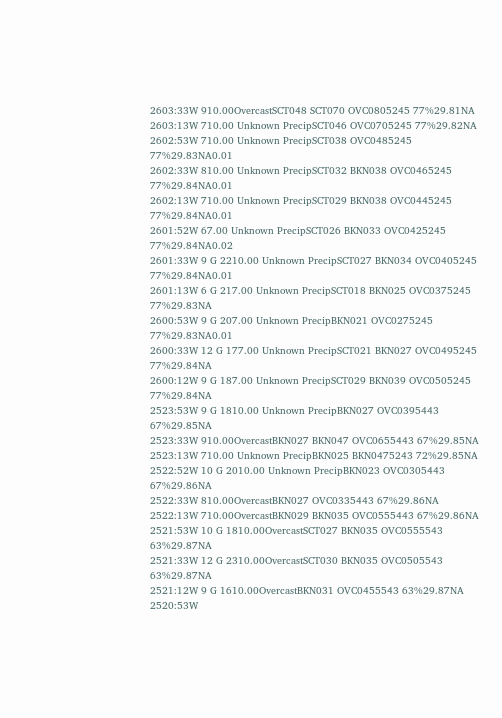2603:33W 910.00OvercastSCT048 SCT070 OVC0805245 77%29.81NA
2603:13W 710.00 Unknown PrecipSCT046 OVC0705245 77%29.82NA
2602:53W 710.00 Unknown PrecipSCT038 OVC0485245 77%29.83NA0.01
2602:33W 810.00 Unknown PrecipSCT032 BKN038 OVC0465245 77%29.84NA0.01
2602:13W 710.00 Unknown PrecipSCT029 BKN038 OVC0445245 77%29.84NA0.01
2601:52W 67.00 Unknown PrecipSCT026 BKN033 OVC0425245 77%29.84NA0.02
2601:33W 9 G 2210.00 Unknown PrecipSCT027 BKN034 OVC0405245 77%29.84NA0.01
2601:13W 6 G 217.00 Unknown PrecipSCT018 BKN025 OVC0375245 77%29.83NA
2600:53W 9 G 207.00 Unknown PrecipBKN021 OVC0275245 77%29.83NA0.01
2600:33W 12 G 177.00 Unknown PrecipSCT021 BKN027 OVC0495245 77%29.84NA
2600:12W 9 G 187.00 Unknown PrecipSCT029 BKN039 OVC0505245 77%29.84NA
2523:53W 9 G 1810.00 Unknown PrecipBKN027 OVC0395443 67%29.85NA
2523:33W 910.00OvercastBKN027 BKN047 OVC0655443 67%29.85NA
2523:13W 710.00 Unknown PrecipBKN025 BKN0475243 72%29.85NA
2522:52W 10 G 2010.00 Unknown PrecipBKN023 OVC0305443 67%29.86NA
2522:33W 810.00OvercastBKN027 OVC0335443 67%29.86NA
2522:13W 710.00OvercastBKN029 BKN035 OVC0555443 67%29.86NA
2521:53W 10 G 1810.00OvercastSCT027 BKN035 OVC0555543 63%29.87NA
2521:33W 12 G 2310.00OvercastSCT030 BKN035 OVC0505543 63%29.87NA
2521:12W 9 G 1610.00OvercastBKN031 OVC0455543 63%29.87NA
2520:53W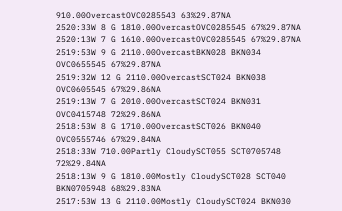910.00OvercastOVC0285543 63%29.87NA
2520:33W 8 G 1810.00OvercastOVC0285545 67%29.87NA
2520:13W 7 G 1610.00OvercastOVC0285545 67%29.87NA
2519:53W 9 G 2110.00OvercastBKN028 BKN034 OVC0655545 67%29.87NA
2519:32W 12 G 2110.00OvercastSCT024 BKN038 OVC0605545 67%29.86NA
2519:13W 7 G 2010.00OvercastSCT024 BKN031 OVC0415748 72%29.86NA
2518:53W 8 G 1710.00OvercastSCT026 BKN040 OVC0555746 67%29.84NA
2518:33W 710.00Partly CloudySCT055 SCT0705748 72%29.84NA
2518:13W 9 G 1810.00Mostly CloudySCT028 SCT040 BKN0705948 68%29.83NA
2517:53W 13 G 2110.00Mostly CloudySCT024 BKN030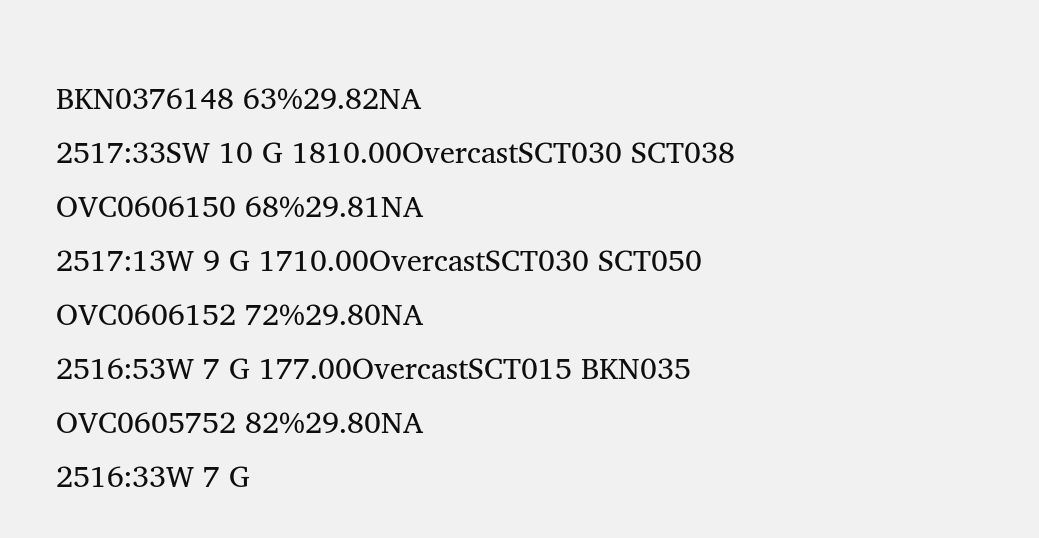BKN0376148 63%29.82NA
2517:33SW 10 G 1810.00OvercastSCT030 SCT038 OVC0606150 68%29.81NA
2517:13W 9 G 1710.00OvercastSCT030 SCT050 OVC0606152 72%29.80NA
2516:53W 7 G 177.00OvercastSCT015 BKN035 OVC0605752 82%29.80NA
2516:33W 7 G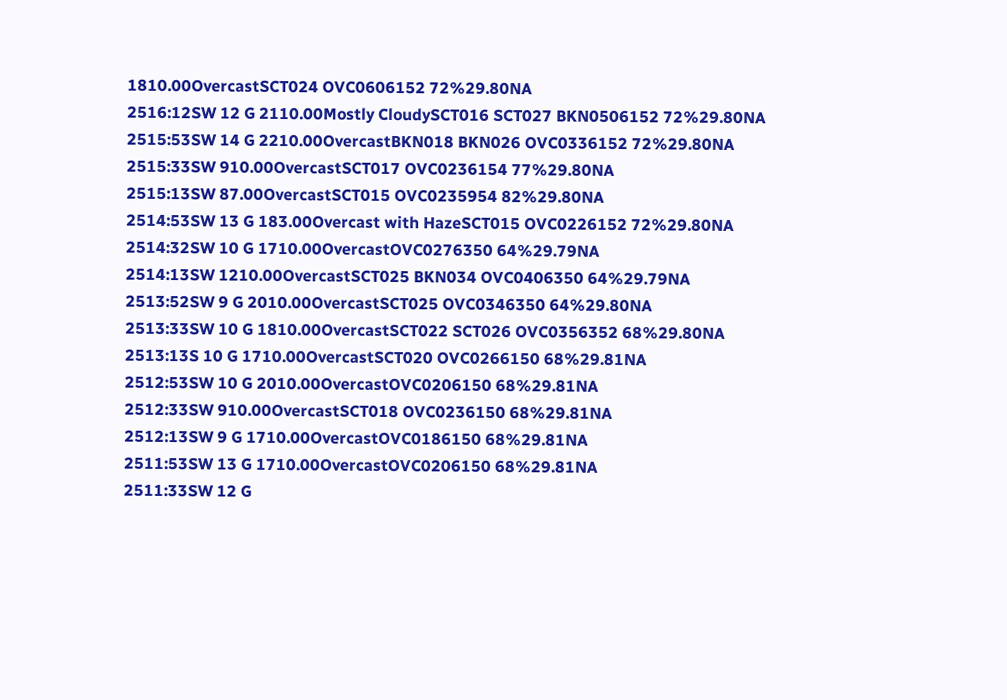1810.00OvercastSCT024 OVC0606152 72%29.80NA
2516:12SW 12 G 2110.00Mostly CloudySCT016 SCT027 BKN0506152 72%29.80NA
2515:53SW 14 G 2210.00OvercastBKN018 BKN026 OVC0336152 72%29.80NA
2515:33SW 910.00OvercastSCT017 OVC0236154 77%29.80NA
2515:13SW 87.00OvercastSCT015 OVC0235954 82%29.80NA
2514:53SW 13 G 183.00Overcast with HazeSCT015 OVC0226152 72%29.80NA
2514:32SW 10 G 1710.00OvercastOVC0276350 64%29.79NA
2514:13SW 1210.00OvercastSCT025 BKN034 OVC0406350 64%29.79NA
2513:52SW 9 G 2010.00OvercastSCT025 OVC0346350 64%29.80NA
2513:33SW 10 G 1810.00OvercastSCT022 SCT026 OVC0356352 68%29.80NA
2513:13S 10 G 1710.00OvercastSCT020 OVC0266150 68%29.81NA
2512:53SW 10 G 2010.00OvercastOVC0206150 68%29.81NA
2512:33SW 910.00OvercastSCT018 OVC0236150 68%29.81NA
2512:13SW 9 G 1710.00OvercastOVC0186150 68%29.81NA
2511:53SW 13 G 1710.00OvercastOVC0206150 68%29.81NA
2511:33SW 12 G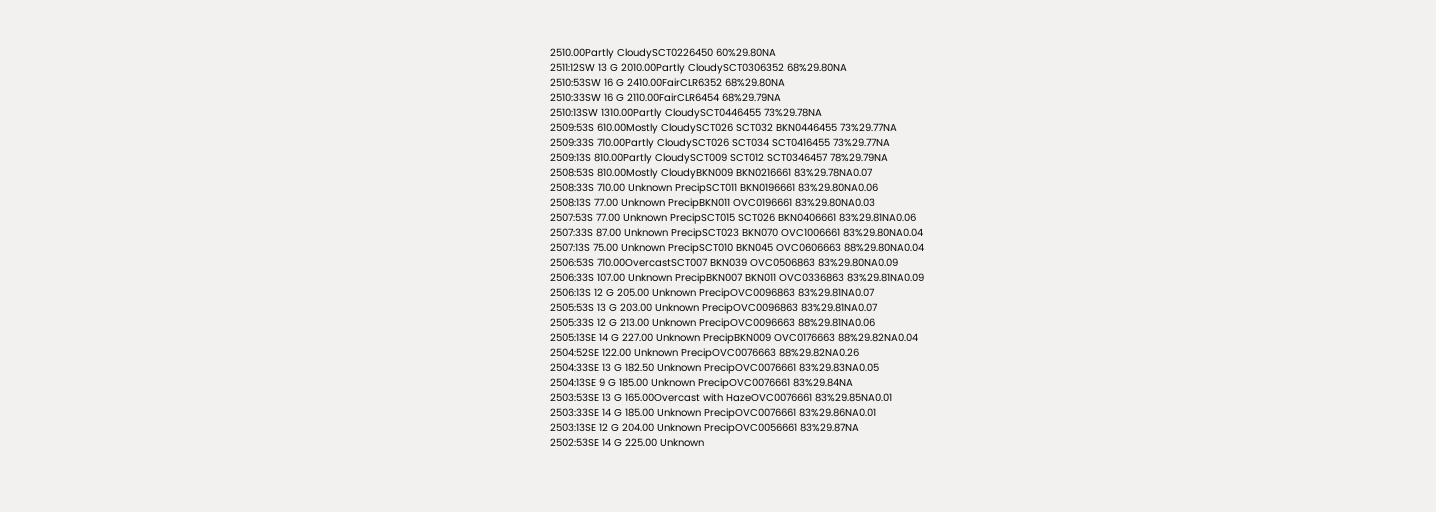2510.00Partly CloudySCT0226450 60%29.80NA
2511:12SW 13 G 2010.00Partly CloudySCT0306352 68%29.80NA
2510:53SW 16 G 2410.00FairCLR6352 68%29.80NA
2510:33SW 16 G 2110.00FairCLR6454 68%29.79NA
2510:13SW 1310.00Partly CloudySCT0446455 73%29.78NA
2509:53S 610.00Mostly CloudySCT026 SCT032 BKN0446455 73%29.77NA
2509:33S 710.00Partly CloudySCT026 SCT034 SCT0416455 73%29.77NA
2509:13S 810.00Partly CloudySCT009 SCT012 SCT0346457 78%29.79NA
2508:53S 810.00Mostly CloudyBKN009 BKN0216661 83%29.78NA0.07
2508:33S 710.00 Unknown PrecipSCT011 BKN0196661 83%29.80NA0.06
2508:13S 77.00 Unknown PrecipBKN011 OVC0196661 83%29.80NA0.03
2507:53S 77.00 Unknown PrecipSCT015 SCT026 BKN0406661 83%29.81NA0.06
2507:33S 87.00 Unknown PrecipSCT023 BKN070 OVC1006661 83%29.80NA0.04
2507:13S 75.00 Unknown PrecipSCT010 BKN045 OVC0606663 88%29.80NA0.04
2506:53S 710.00OvercastSCT007 BKN039 OVC0506863 83%29.80NA0.09
2506:33S 107.00 Unknown PrecipBKN007 BKN011 OVC0336863 83%29.81NA0.09
2506:13S 12 G 205.00 Unknown PrecipOVC0096863 83%29.81NA0.07
2505:53S 13 G 203.00 Unknown PrecipOVC0096863 83%29.81NA0.07
2505:33S 12 G 213.00 Unknown PrecipOVC0096663 88%29.81NA0.06
2505:13SE 14 G 227.00 Unknown PrecipBKN009 OVC0176663 88%29.82NA0.04
2504:52SE 122.00 Unknown PrecipOVC0076663 88%29.82NA0.26
2504:33SE 13 G 182.50 Unknown PrecipOVC0076661 83%29.83NA0.05
2504:13SE 9 G 185.00 Unknown PrecipOVC0076661 83%29.84NA
2503:53SE 13 G 165.00Overcast with HazeOVC0076661 83%29.85NA0.01
2503:33SE 14 G 185.00 Unknown PrecipOVC0076661 83%29.86NA0.01
2503:13SE 12 G 204.00 Unknown PrecipOVC0056661 83%29.87NA
2502:53SE 14 G 225.00 Unknown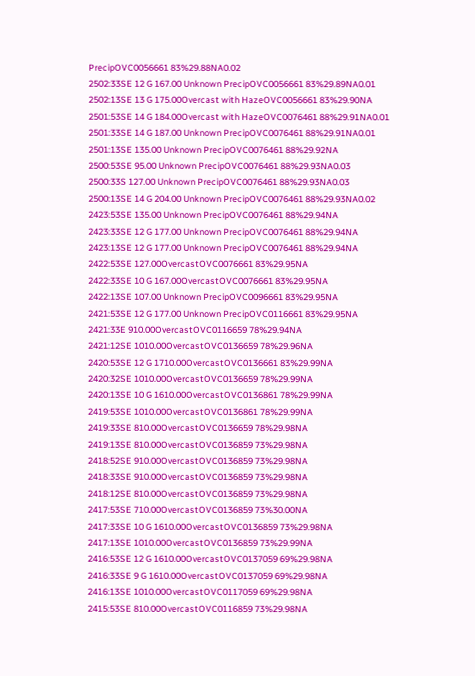PrecipOVC0056661 83%29.88NA0.02
2502:33SE 12 G 167.00 Unknown PrecipOVC0056661 83%29.89NA0.01
2502:13SE 13 G 175.00Overcast with HazeOVC0056661 83%29.90NA
2501:53SE 14 G 184.00Overcast with HazeOVC0076461 88%29.91NA0.01
2501:33SE 14 G 187.00 Unknown PrecipOVC0076461 88%29.91NA0.01
2501:13SE 135.00 Unknown PrecipOVC0076461 88%29.92NA
2500:53SE 95.00 Unknown PrecipOVC0076461 88%29.93NA0.03
2500:33S 127.00 Unknown PrecipOVC0076461 88%29.93NA0.03
2500:13SE 14 G 204.00 Unknown PrecipOVC0076461 88%29.93NA0.02
2423:53SE 135.00 Unknown PrecipOVC0076461 88%29.94NA
2423:33SE 12 G 177.00 Unknown PrecipOVC0076461 88%29.94NA
2423:13SE 12 G 177.00 Unknown PrecipOVC0076461 88%29.94NA
2422:53SE 127.00OvercastOVC0076661 83%29.95NA
2422:33SE 10 G 167.00OvercastOVC0076661 83%29.95NA
2422:13SE 107.00 Unknown PrecipOVC0096661 83%29.95NA
2421:53SE 12 G 177.00 Unknown PrecipOVC0116661 83%29.95NA
2421:33E 910.00OvercastOVC0116659 78%29.94NA
2421:12SE 1010.00OvercastOVC0136659 78%29.96NA
2420:53SE 12 G 1710.00OvercastOVC0136661 83%29.99NA
2420:32SE 1010.00OvercastOVC0136659 78%29.99NA
2420:13SE 10 G 1610.00OvercastOVC0136861 78%29.99NA
2419:53SE 1010.00OvercastOVC0136861 78%29.99NA
2419:33SE 810.00OvercastOVC0136659 78%29.98NA
2419:13SE 810.00OvercastOVC0136859 73%29.98NA
2418:52SE 910.00OvercastOVC0136859 73%29.98NA
2418:33SE 910.00OvercastOVC0136859 73%29.98NA
2418:12SE 810.00OvercastOVC0136859 73%29.98NA
2417:53SE 710.00OvercastOVC0136859 73%30.00NA
2417:33SE 10 G 1610.00OvercastOVC0136859 73%29.98NA
2417:13SE 1010.00OvercastOVC0136859 73%29.99NA
2416:53SE 12 G 1610.00OvercastOVC0137059 69%29.98NA
2416:33SE 9 G 1610.00OvercastOVC0137059 69%29.98NA
2416:13SE 1010.00OvercastOVC0117059 69%29.98NA
2415:53SE 810.00OvercastOVC0116859 73%29.98NA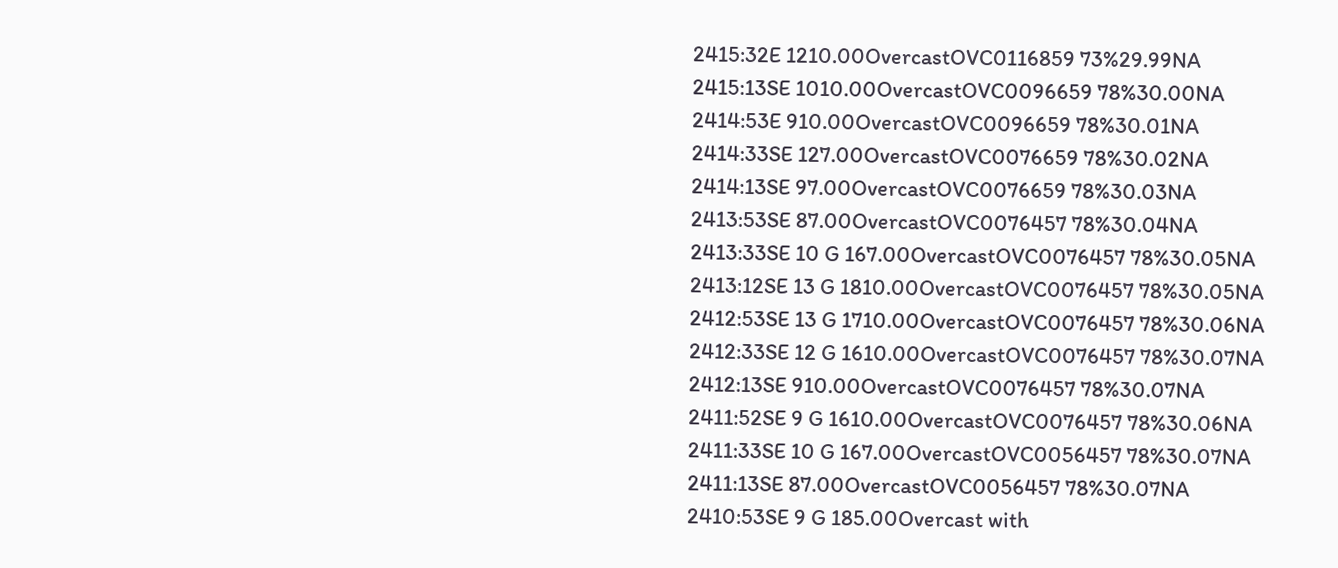2415:32E 1210.00OvercastOVC0116859 73%29.99NA
2415:13SE 1010.00OvercastOVC0096659 78%30.00NA
2414:53E 910.00OvercastOVC0096659 78%30.01NA
2414:33SE 127.00OvercastOVC0076659 78%30.02NA
2414:13SE 97.00OvercastOVC0076659 78%30.03NA
2413:53SE 87.00OvercastOVC0076457 78%30.04NA
2413:33SE 10 G 167.00OvercastOVC0076457 78%30.05NA
2413:12SE 13 G 1810.00OvercastOVC0076457 78%30.05NA
2412:53SE 13 G 1710.00OvercastOVC0076457 78%30.06NA
2412:33SE 12 G 1610.00OvercastOVC0076457 78%30.07NA
2412:13SE 910.00OvercastOVC0076457 78%30.07NA
2411:52SE 9 G 1610.00OvercastOVC0076457 78%30.06NA
2411:33SE 10 G 167.00OvercastOVC0056457 78%30.07NA
2411:13SE 87.00OvercastOVC0056457 78%30.07NA
2410:53SE 9 G 185.00Overcast with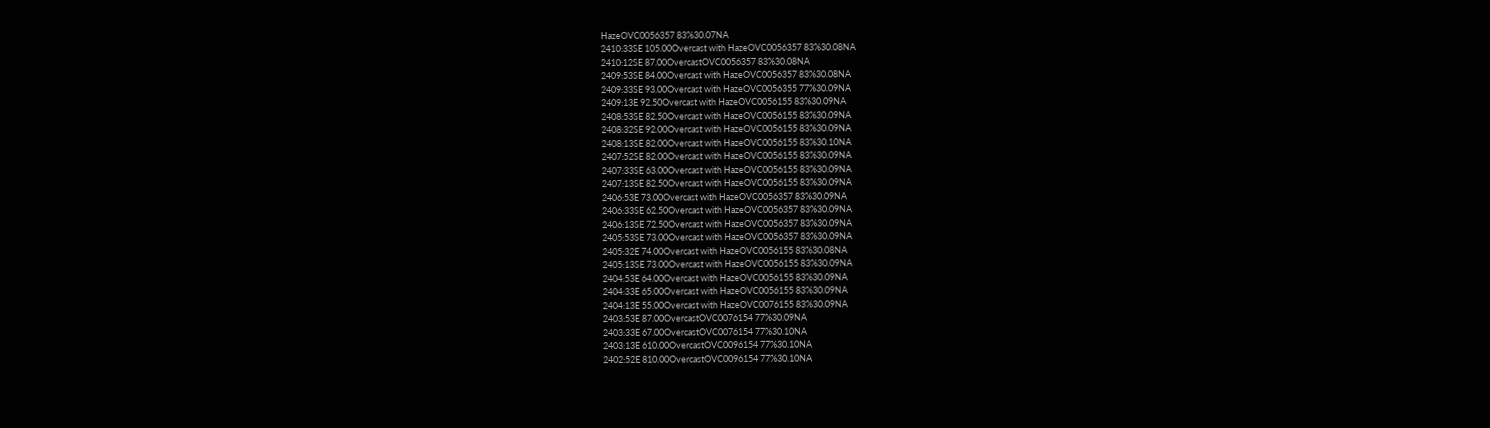HazeOVC0056357 83%30.07NA
2410:33SE 105.00Overcast with HazeOVC0056357 83%30.08NA
2410:12SE 87.00OvercastOVC0056357 83%30.08NA
2409:53SE 84.00Overcast with HazeOVC0056357 83%30.08NA
2409:33SE 93.00Overcast with HazeOVC0056355 77%30.09NA
2409:13E 92.50Overcast with HazeOVC0056155 83%30.09NA
2408:53SE 82.50Overcast with HazeOVC0056155 83%30.09NA
2408:32SE 92.00Overcast with HazeOVC0056155 83%30.09NA
2408:13SE 82.00Overcast with HazeOVC0056155 83%30.10NA
2407:52SE 82.00Overcast with HazeOVC0056155 83%30.09NA
2407:33SE 63.00Overcast with HazeOVC0056155 83%30.09NA
2407:13SE 82.50Overcast with HazeOVC0056155 83%30.09NA
2406:53E 73.00Overcast with HazeOVC0056357 83%30.09NA
2406:33SE 62.50Overcast with HazeOVC0056357 83%30.09NA
2406:13SE 72.50Overcast with HazeOVC0056357 83%30.09NA
2405:53SE 73.00Overcast with HazeOVC0056357 83%30.09NA
2405:32E 74.00Overcast with HazeOVC0056155 83%30.08NA
2405:13SE 73.00Overcast with HazeOVC0056155 83%30.09NA
2404:53E 64.00Overcast with HazeOVC0056155 83%30.09NA
2404:33E 65.00Overcast with HazeOVC0056155 83%30.09NA
2404:13E 55.00Overcast with HazeOVC0076155 83%30.09NA
2403:53E 87.00OvercastOVC0076154 77%30.09NA
2403:33E 67.00OvercastOVC0076154 77%30.10NA
2403:13E 610.00OvercastOVC0096154 77%30.10NA
2402:52E 810.00OvercastOVC0096154 77%30.10NA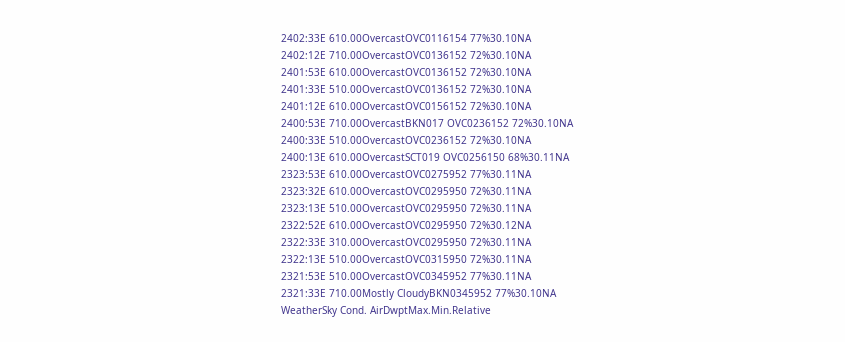2402:33E 610.00OvercastOVC0116154 77%30.10NA
2402:12E 710.00OvercastOVC0136152 72%30.10NA
2401:53E 610.00OvercastOVC0136152 72%30.10NA
2401:33E 510.00OvercastOVC0136152 72%30.10NA
2401:12E 610.00OvercastOVC0156152 72%30.10NA
2400:53E 710.00OvercastBKN017 OVC0236152 72%30.10NA
2400:33E 510.00OvercastOVC0236152 72%30.10NA
2400:13E 610.00OvercastSCT019 OVC0256150 68%30.11NA
2323:53E 610.00OvercastOVC0275952 77%30.11NA
2323:32E 610.00OvercastOVC0295950 72%30.11NA
2323:13E 510.00OvercastOVC0295950 72%30.11NA
2322:52E 610.00OvercastOVC0295950 72%30.12NA
2322:33E 310.00OvercastOVC0295950 72%30.11NA
2322:13E 510.00OvercastOVC0315950 72%30.11NA
2321:53E 510.00OvercastOVC0345952 77%30.11NA
2321:33E 710.00Mostly CloudyBKN0345952 77%30.10NA
WeatherSky Cond. AirDwptMax.Min.Relative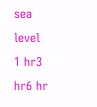sea level
1 hr3 hr6 hr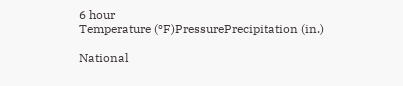6 hour
Temperature (ºF)PressurePrecipitation (in.)

National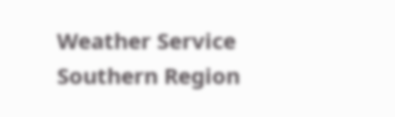Weather Service
Southern Region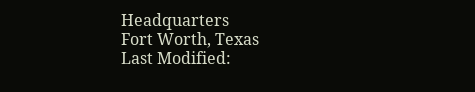Headquarters
Fort Worth, Texas
Last Modified: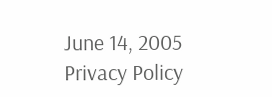June 14, 2005
Privacy Policy